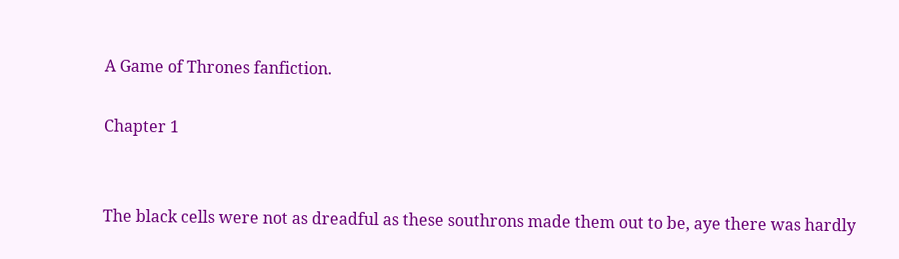A Game of Thrones fanfiction.

Chapter 1


The black cells were not as dreadful as these southrons made them out to be, aye there was hardly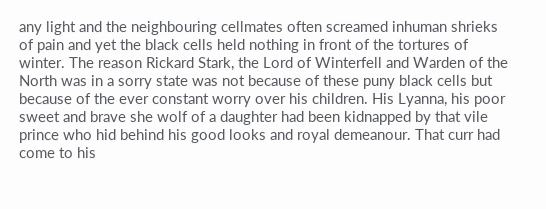any light and the neighbouring cellmates often screamed inhuman shrieks of pain and yet the black cells held nothing in front of the tortures of winter. The reason Rickard Stark, the Lord of Winterfell and Warden of the North was in a sorry state was not because of these puny black cells but because of the ever constant worry over his children. His Lyanna, his poor sweet and brave she wolf of a daughter had been kidnapped by that vile prince who hid behind his good looks and royal demeanour. That curr had come to his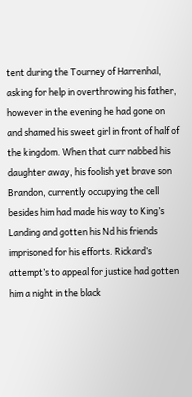tent during the Tourney of Harrenhal, asking for help in overthrowing his father, however in the evening he had gone on and shamed his sweet girl in front of half of the kingdom. When that curr nabbed his daughter away, his foolish yet brave son Brandon, currently occupying the cell besides him had made his way to King’s Landing and gotten his Nd his friends imprisoned for his efforts. Rickard’s attempt’s to appeal for justice had gotten him a night in the black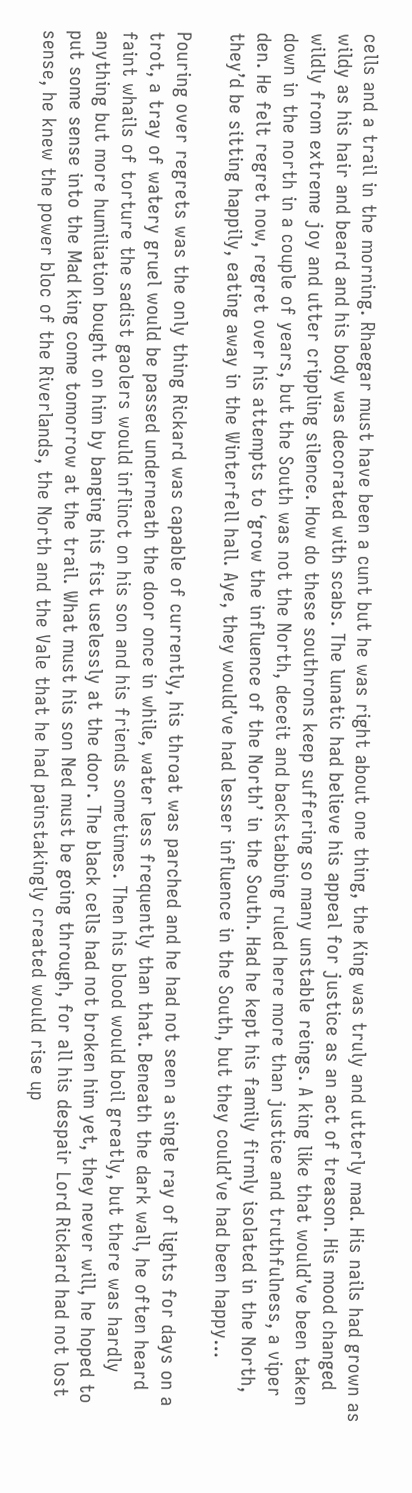cells and a trail in the morning. Rhaegar must have been a cunt but he was right about one thing, the King was truly and utterly mad. His nails had grown as wildy as his hair and beard and his body was decorated with scabs. The lunatic had believe his appeal for justice as an act of treason. His mood changed wildly from extreme joy and utter crippling silence. How do these southrons keep suffering so many unstable reings. A king like that would’ve been taken down in the north in a couple of years, but the South was not the North, deceit and backstabbing ruled here more than justice and truthfulness, a viper den. He felt regret now, regret over his attempts to ‘grow the influence of the North’ in the South. Had he kept his family firmly isolated in the North, they’d be sitting happily, eating away in the Winterfell hall. Aye, they would’ve had lesser influence in the South, but they could’ve had been happy…

Pouring over regrets was the only thing Rickard was capable of currently, his throat was parched and he had not seen a single ray of lights for days on a trot, a tray of watery gruel would be passed underneath the door once in while, water less frequently than that. Beneath the dark wall, he often heard faint whails of torture the sadist gaolers would inflinct on his son and his friends sometimes. Then his blood would boil greatly, but there was hardly anything but more humiliation bought on him by banging his fist uselessly at the door. The black cells had not broken him yet, they never will, he hoped to put some sense into the Mad king come tomorrow at the trail. What must his son Ned must be going through, for all his despair Lord Rickard had not lost sense, he knew the power bloc of the Riverlands, the North and the Vale that he had painstakingly created would rise up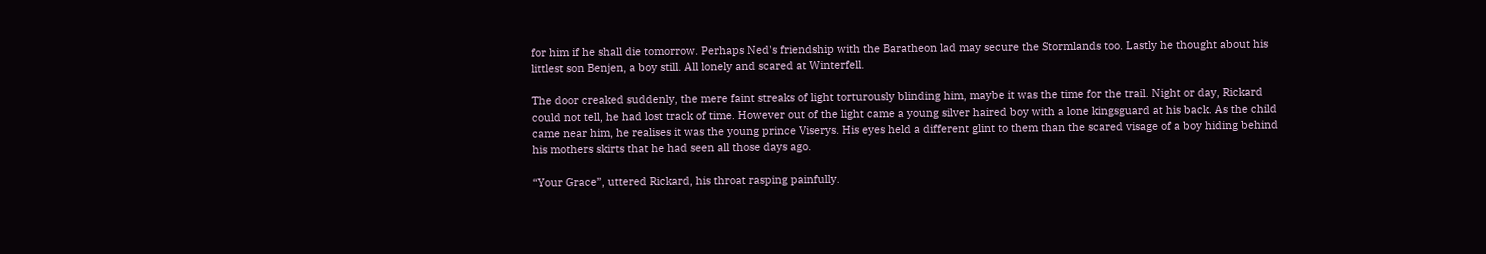for him if he shall die tomorrow. Perhaps Ned's friendship with the Baratheon lad may secure the Stormlands too. Lastly he thought about his littlest son Benjen, a boy still. All lonely and scared at Winterfell.

The door creaked suddenly, the mere faint streaks of light torturously blinding him, maybe it was the time for the trail. Night or day, Rickard could not tell, he had lost track of time. However out of the light came a young silver haired boy with a lone kingsguard at his back. As the child came near him, he realises it was the young prince Viserys. His eyes held a different glint to them than the scared visage of a boy hiding behind his mothers skirts that he had seen all those days ago.

“Your Grace”, uttered Rickard, his throat rasping painfully.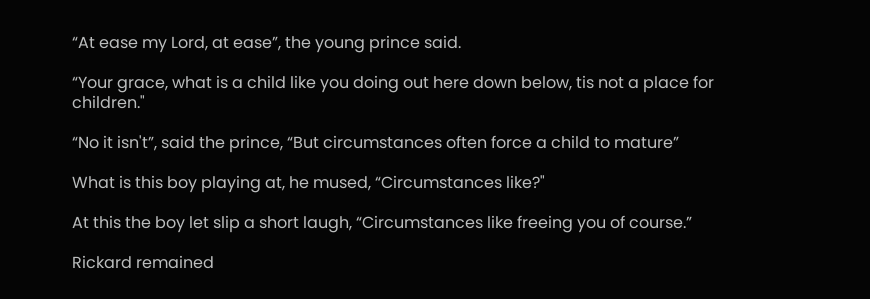“At ease my Lord, at ease”, the young prince said.

“Your grace, what is a child like you doing out here down below, tis not a place for children."

“No it isn't”, said the prince, “But circumstances often force a child to mature”

What is this boy playing at, he mused, “Circumstances like?"

At this the boy let slip a short laugh, “Circumstances like freeing you of course.”

Rickard remained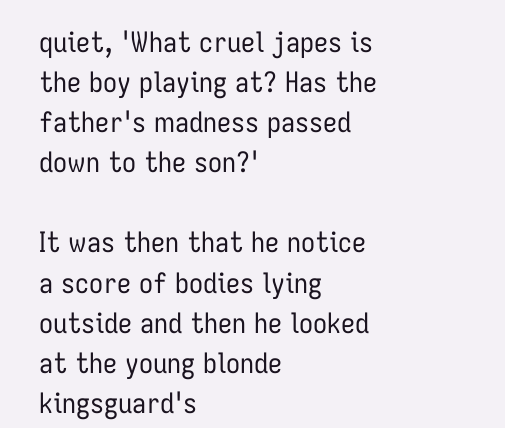quiet, 'What cruel japes is the boy playing at? Has the father's madness passed down to the son?'

It was then that he notice a score of bodies lying outside and then he looked at the young blonde kingsguard's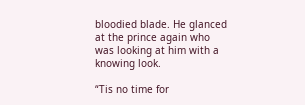bloodied blade. He glanced at the prince again who was looking at him with a knowing look.

“Tis no time for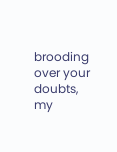brooding over your doubts, my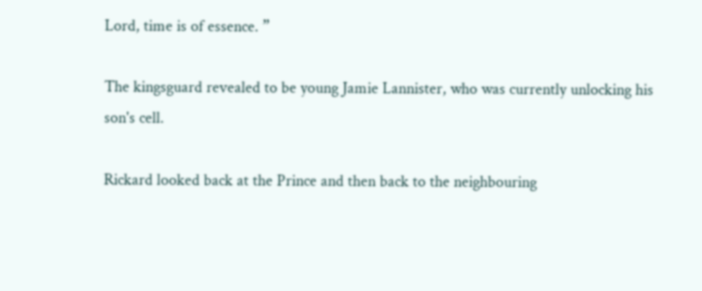Lord, time is of essence. ”

The kingsguard revealed to be young Jamie Lannister, who was currently unlocking his son's cell.

Rickard looked back at the Prince and then back to the neighbouring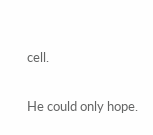cell.

He could only hope.